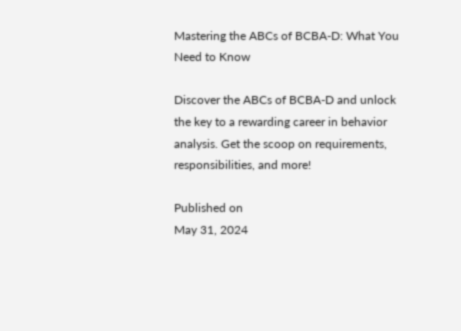Mastering the ABCs of BCBA-D: What You Need to Know

Discover the ABCs of BCBA-D and unlock the key to a rewarding career in behavior analysis. Get the scoop on requirements, responsibilities, and more!

Published on
May 31, 2024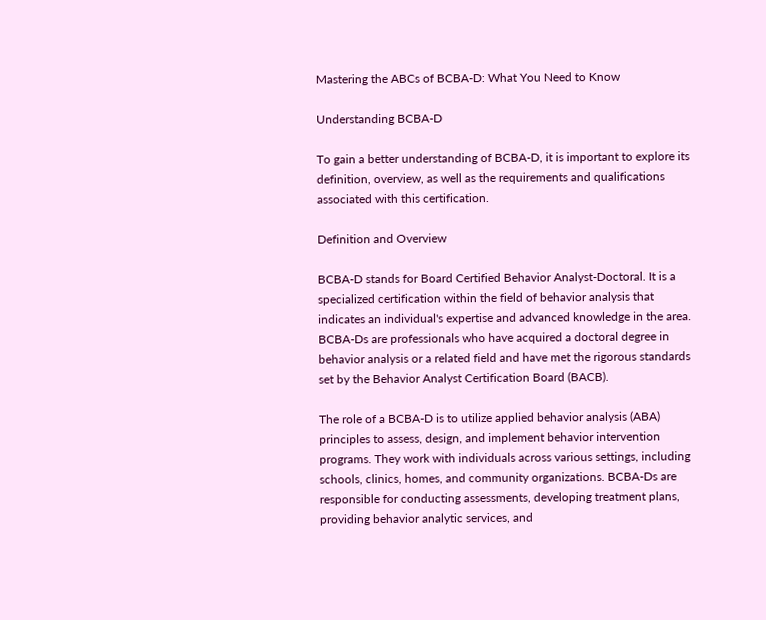Mastering the ABCs of BCBA-D: What You Need to Know

Understanding BCBA-D

To gain a better understanding of BCBA-D, it is important to explore its definition, overview, as well as the requirements and qualifications associated with this certification.

Definition and Overview

BCBA-D stands for Board Certified Behavior Analyst-Doctoral. It is a specialized certification within the field of behavior analysis that indicates an individual's expertise and advanced knowledge in the area. BCBA-Ds are professionals who have acquired a doctoral degree in behavior analysis or a related field and have met the rigorous standards set by the Behavior Analyst Certification Board (BACB).

The role of a BCBA-D is to utilize applied behavior analysis (ABA) principles to assess, design, and implement behavior intervention programs. They work with individuals across various settings, including schools, clinics, homes, and community organizations. BCBA-Ds are responsible for conducting assessments, developing treatment plans, providing behavior analytic services, and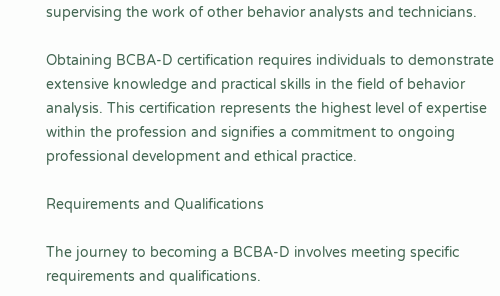supervising the work of other behavior analysts and technicians.

Obtaining BCBA-D certification requires individuals to demonstrate extensive knowledge and practical skills in the field of behavior analysis. This certification represents the highest level of expertise within the profession and signifies a commitment to ongoing professional development and ethical practice.

Requirements and Qualifications

The journey to becoming a BCBA-D involves meeting specific requirements and qualifications.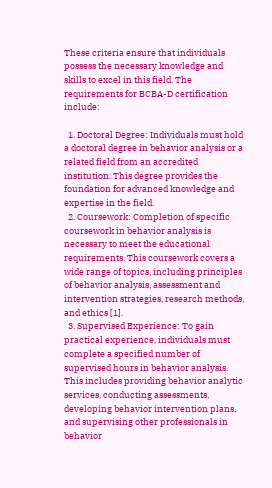These criteria ensure that individuals possess the necessary knowledge and skills to excel in this field. The requirements for BCBA-D certification include:

  1. Doctoral Degree: Individuals must hold a doctoral degree in behavior analysis or a related field from an accredited institution. This degree provides the foundation for advanced knowledge and expertise in the field.
  2. Coursework: Completion of specific coursework in behavior analysis is necessary to meet the educational requirements. This coursework covers a wide range of topics, including principles of behavior analysis, assessment and intervention strategies, research methods, and ethics [1].
  3. Supervised Experience: To gain practical experience, individuals must complete a specified number of supervised hours in behavior analysis. This includes providing behavior analytic services, conducting assessments, developing behavior intervention plans, and supervising other professionals in behavior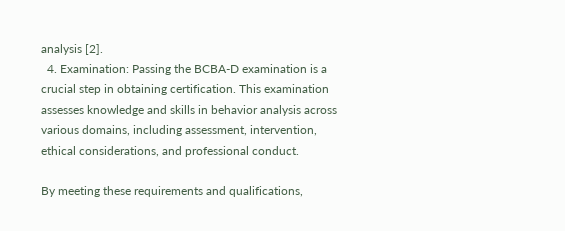analysis [2].
  4. Examination: Passing the BCBA-D examination is a crucial step in obtaining certification. This examination assesses knowledge and skills in behavior analysis across various domains, including assessment, intervention, ethical considerations, and professional conduct.

By meeting these requirements and qualifications,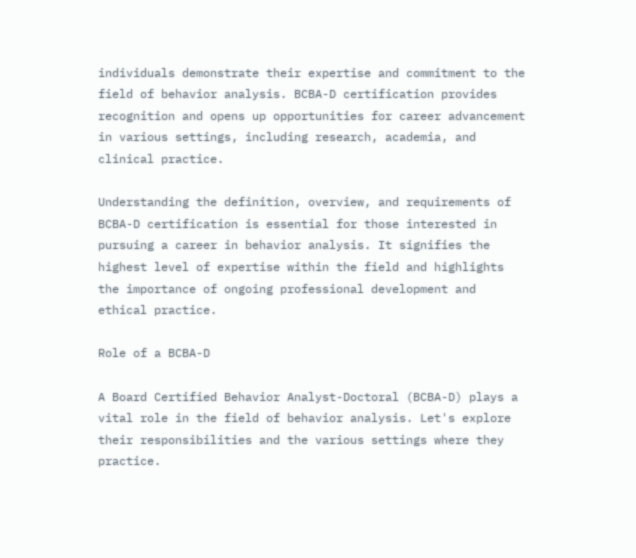individuals demonstrate their expertise and commitment to the field of behavior analysis. BCBA-D certification provides recognition and opens up opportunities for career advancement in various settings, including research, academia, and clinical practice.

Understanding the definition, overview, and requirements of BCBA-D certification is essential for those interested in pursuing a career in behavior analysis. It signifies the highest level of expertise within the field and highlights the importance of ongoing professional development and ethical practice.

Role of a BCBA-D

A Board Certified Behavior Analyst-Doctoral (BCBA-D) plays a vital role in the field of behavior analysis. Let's explore their responsibilities and the various settings where they practice.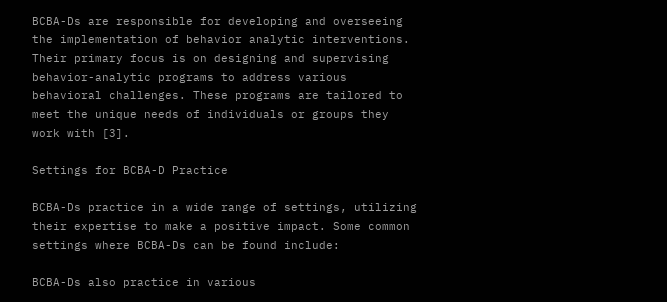BCBA-Ds are responsible for developing and overseeing the implementation of behavior analytic interventions. Their primary focus is on designing and supervising behavior-analytic programs to address various behavioral challenges. These programs are tailored to meet the unique needs of individuals or groups they work with [3].

Settings for BCBA-D Practice

BCBA-Ds practice in a wide range of settings, utilizing their expertise to make a positive impact. Some common settings where BCBA-Ds can be found include:

BCBA-Ds also practice in various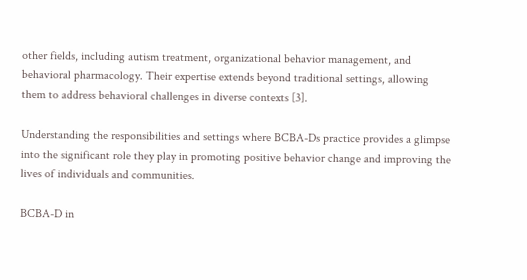other fields, including autism treatment, organizational behavior management, and behavioral pharmacology. Their expertise extends beyond traditional settings, allowing them to address behavioral challenges in diverse contexts [3].

Understanding the responsibilities and settings where BCBA-Ds practice provides a glimpse into the significant role they play in promoting positive behavior change and improving the lives of individuals and communities.

BCBA-D in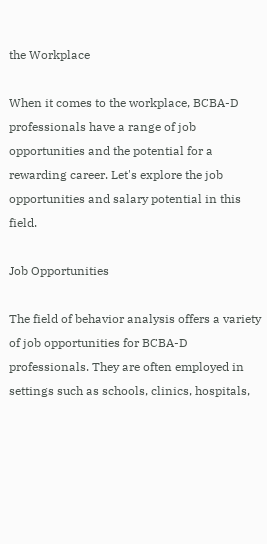the Workplace

When it comes to the workplace, BCBA-D professionals have a range of job opportunities and the potential for a rewarding career. Let's explore the job opportunities and salary potential in this field.

Job Opportunities

The field of behavior analysis offers a variety of job opportunities for BCBA-D professionals. They are often employed in settings such as schools, clinics, hospitals,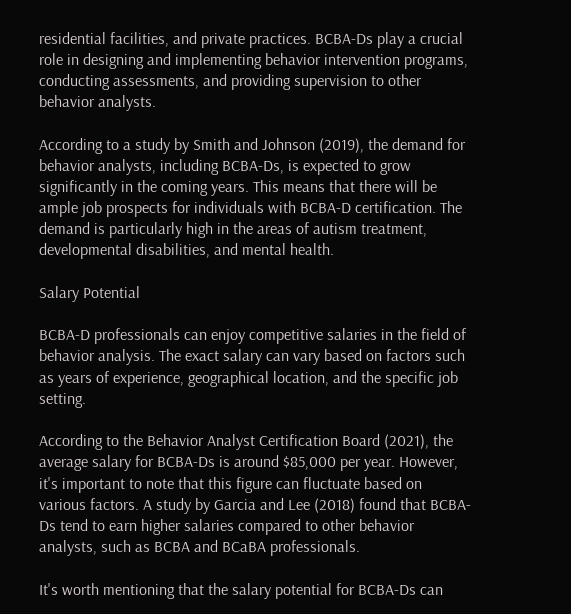residential facilities, and private practices. BCBA-Ds play a crucial role in designing and implementing behavior intervention programs, conducting assessments, and providing supervision to other behavior analysts.

According to a study by Smith and Johnson (2019), the demand for behavior analysts, including BCBA-Ds, is expected to grow significantly in the coming years. This means that there will be ample job prospects for individuals with BCBA-D certification. The demand is particularly high in the areas of autism treatment, developmental disabilities, and mental health.

Salary Potential

BCBA-D professionals can enjoy competitive salaries in the field of behavior analysis. The exact salary can vary based on factors such as years of experience, geographical location, and the specific job setting.

According to the Behavior Analyst Certification Board (2021), the average salary for BCBA-Ds is around $85,000 per year. However, it's important to note that this figure can fluctuate based on various factors. A study by Garcia and Lee (2018) found that BCBA-Ds tend to earn higher salaries compared to other behavior analysts, such as BCBA and BCaBA professionals.

It's worth mentioning that the salary potential for BCBA-Ds can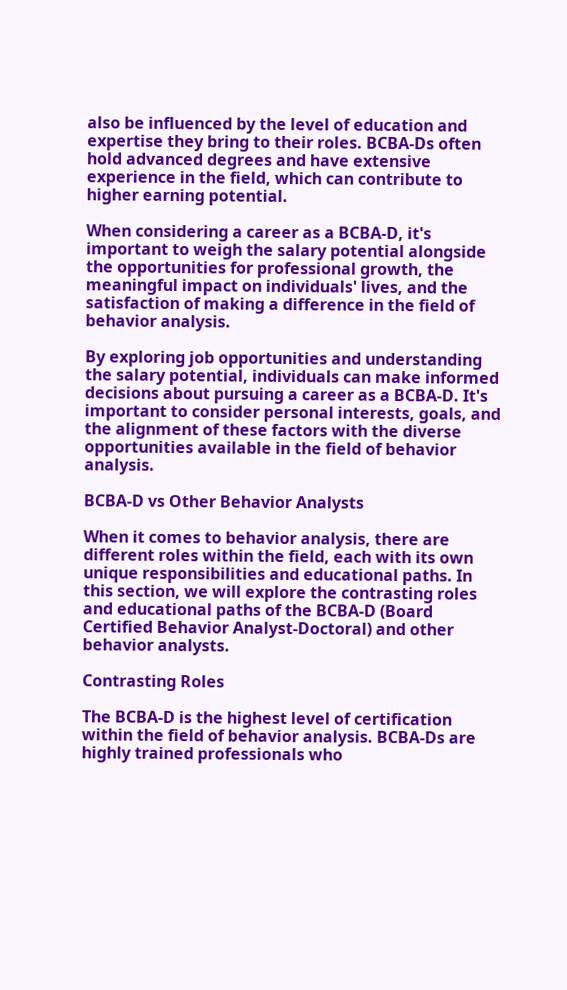also be influenced by the level of education and expertise they bring to their roles. BCBA-Ds often hold advanced degrees and have extensive experience in the field, which can contribute to higher earning potential.

When considering a career as a BCBA-D, it's important to weigh the salary potential alongside the opportunities for professional growth, the meaningful impact on individuals' lives, and the satisfaction of making a difference in the field of behavior analysis.

By exploring job opportunities and understanding the salary potential, individuals can make informed decisions about pursuing a career as a BCBA-D. It's important to consider personal interests, goals, and the alignment of these factors with the diverse opportunities available in the field of behavior analysis.

BCBA-D vs Other Behavior Analysts

When it comes to behavior analysis, there are different roles within the field, each with its own unique responsibilities and educational paths. In this section, we will explore the contrasting roles and educational paths of the BCBA-D (Board Certified Behavior Analyst-Doctoral) and other behavior analysts.

Contrasting Roles

The BCBA-D is the highest level of certification within the field of behavior analysis. BCBA-Ds are highly trained professionals who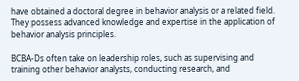have obtained a doctoral degree in behavior analysis or a related field. They possess advanced knowledge and expertise in the application of behavior analysis principles.

BCBA-Ds often take on leadership roles, such as supervising and training other behavior analysts, conducting research, and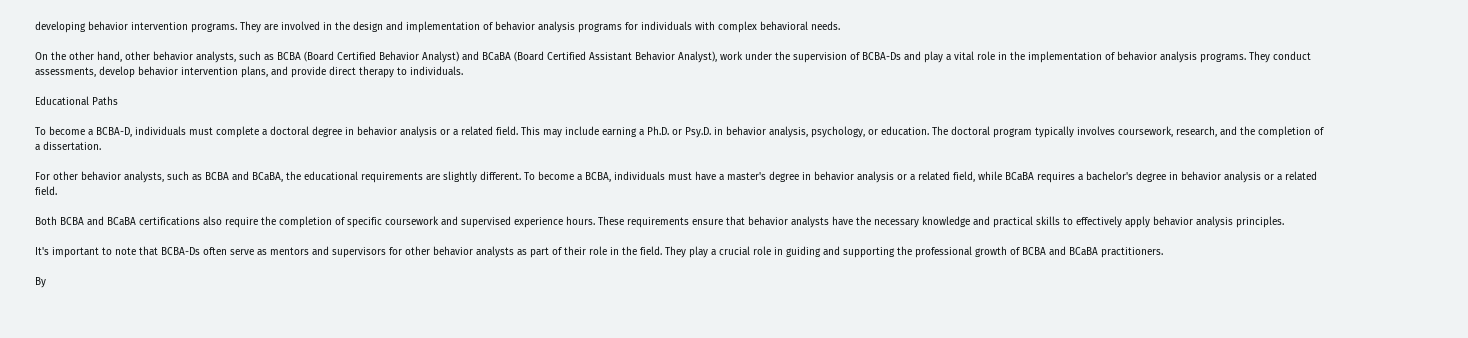developing behavior intervention programs. They are involved in the design and implementation of behavior analysis programs for individuals with complex behavioral needs.

On the other hand, other behavior analysts, such as BCBA (Board Certified Behavior Analyst) and BCaBA (Board Certified Assistant Behavior Analyst), work under the supervision of BCBA-Ds and play a vital role in the implementation of behavior analysis programs. They conduct assessments, develop behavior intervention plans, and provide direct therapy to individuals.

Educational Paths

To become a BCBA-D, individuals must complete a doctoral degree in behavior analysis or a related field. This may include earning a Ph.D. or Psy.D. in behavior analysis, psychology, or education. The doctoral program typically involves coursework, research, and the completion of a dissertation.

For other behavior analysts, such as BCBA and BCaBA, the educational requirements are slightly different. To become a BCBA, individuals must have a master's degree in behavior analysis or a related field, while BCaBA requires a bachelor's degree in behavior analysis or a related field.

Both BCBA and BCaBA certifications also require the completion of specific coursework and supervised experience hours. These requirements ensure that behavior analysts have the necessary knowledge and practical skills to effectively apply behavior analysis principles.

It's important to note that BCBA-Ds often serve as mentors and supervisors for other behavior analysts as part of their role in the field. They play a crucial role in guiding and supporting the professional growth of BCBA and BCaBA practitioners.

By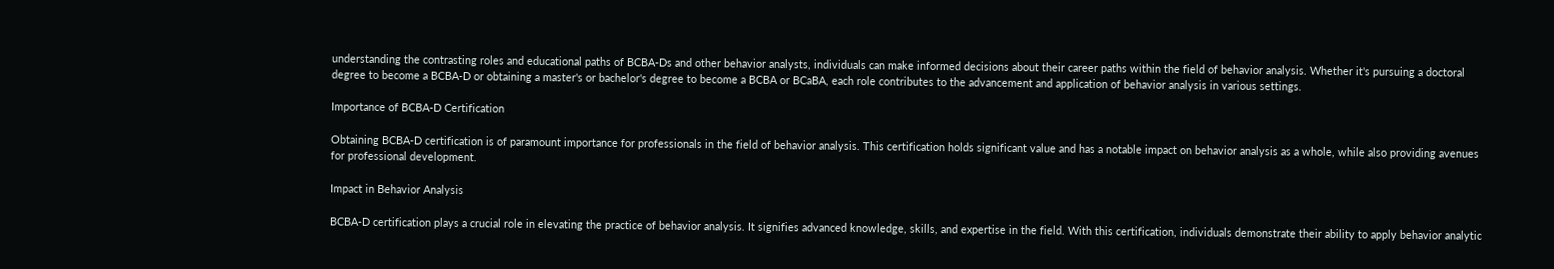understanding the contrasting roles and educational paths of BCBA-Ds and other behavior analysts, individuals can make informed decisions about their career paths within the field of behavior analysis. Whether it's pursuing a doctoral degree to become a BCBA-D or obtaining a master's or bachelor's degree to become a BCBA or BCaBA, each role contributes to the advancement and application of behavior analysis in various settings.

Importance of BCBA-D Certification

Obtaining BCBA-D certification is of paramount importance for professionals in the field of behavior analysis. This certification holds significant value and has a notable impact on behavior analysis as a whole, while also providing avenues for professional development.

Impact in Behavior Analysis

BCBA-D certification plays a crucial role in elevating the practice of behavior analysis. It signifies advanced knowledge, skills, and expertise in the field. With this certification, individuals demonstrate their ability to apply behavior analytic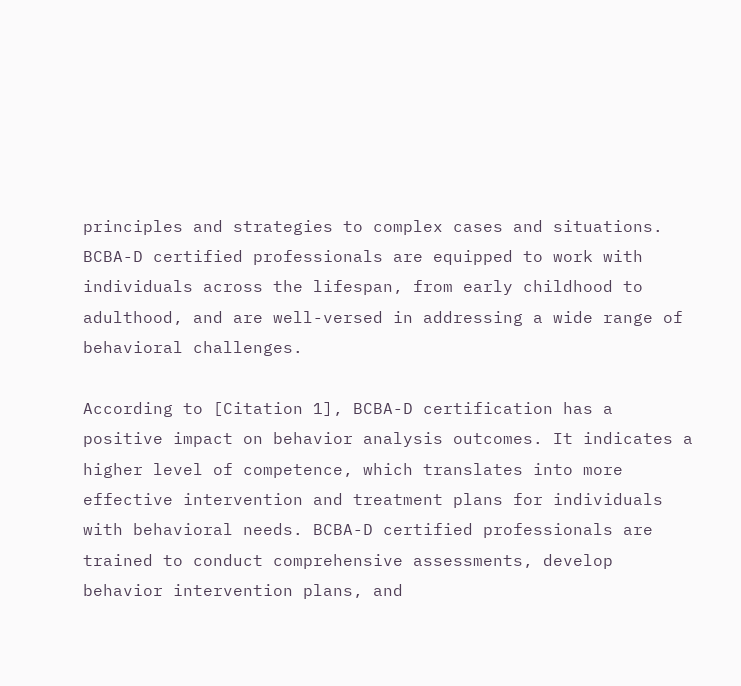principles and strategies to complex cases and situations. BCBA-D certified professionals are equipped to work with individuals across the lifespan, from early childhood to adulthood, and are well-versed in addressing a wide range of behavioral challenges.

According to [Citation 1], BCBA-D certification has a positive impact on behavior analysis outcomes. It indicates a higher level of competence, which translates into more effective intervention and treatment plans for individuals with behavioral needs. BCBA-D certified professionals are trained to conduct comprehensive assessments, develop behavior intervention plans, and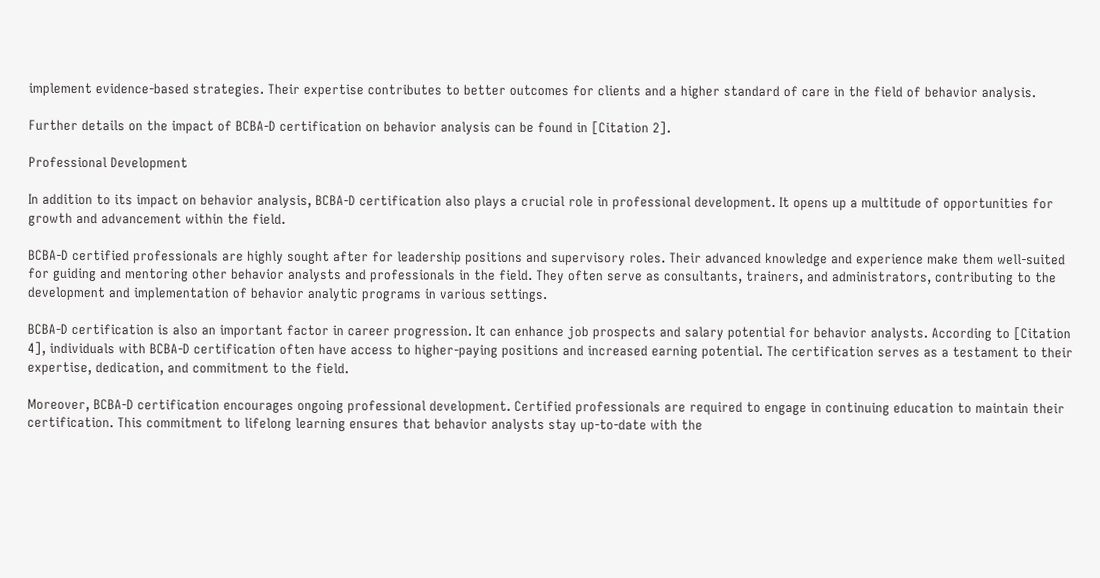implement evidence-based strategies. Their expertise contributes to better outcomes for clients and a higher standard of care in the field of behavior analysis.

Further details on the impact of BCBA-D certification on behavior analysis can be found in [Citation 2].

Professional Development

In addition to its impact on behavior analysis, BCBA-D certification also plays a crucial role in professional development. It opens up a multitude of opportunities for growth and advancement within the field.

BCBA-D certified professionals are highly sought after for leadership positions and supervisory roles. Their advanced knowledge and experience make them well-suited for guiding and mentoring other behavior analysts and professionals in the field. They often serve as consultants, trainers, and administrators, contributing to the development and implementation of behavior analytic programs in various settings.

BCBA-D certification is also an important factor in career progression. It can enhance job prospects and salary potential for behavior analysts. According to [Citation 4], individuals with BCBA-D certification often have access to higher-paying positions and increased earning potential. The certification serves as a testament to their expertise, dedication, and commitment to the field.

Moreover, BCBA-D certification encourages ongoing professional development. Certified professionals are required to engage in continuing education to maintain their certification. This commitment to lifelong learning ensures that behavior analysts stay up-to-date with the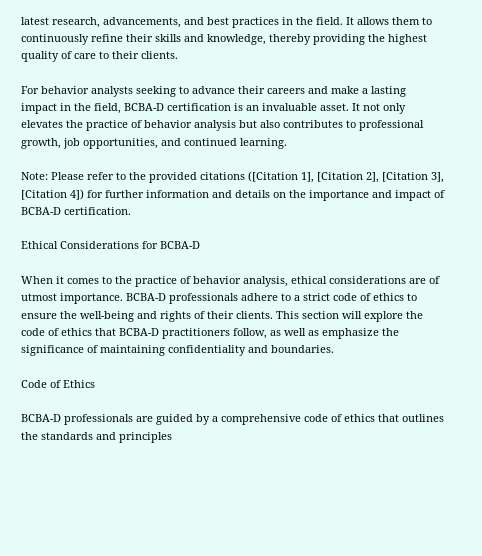latest research, advancements, and best practices in the field. It allows them to continuously refine their skills and knowledge, thereby providing the highest quality of care to their clients.

For behavior analysts seeking to advance their careers and make a lasting impact in the field, BCBA-D certification is an invaluable asset. It not only elevates the practice of behavior analysis but also contributes to professional growth, job opportunities, and continued learning.

Note: Please refer to the provided citations ([Citation 1], [Citation 2], [Citation 3], [Citation 4]) for further information and details on the importance and impact of BCBA-D certification.

Ethical Considerations for BCBA-D

When it comes to the practice of behavior analysis, ethical considerations are of utmost importance. BCBA-D professionals adhere to a strict code of ethics to ensure the well-being and rights of their clients. This section will explore the code of ethics that BCBA-D practitioners follow, as well as emphasize the significance of maintaining confidentiality and boundaries.

Code of Ethics

BCBA-D professionals are guided by a comprehensive code of ethics that outlines the standards and principles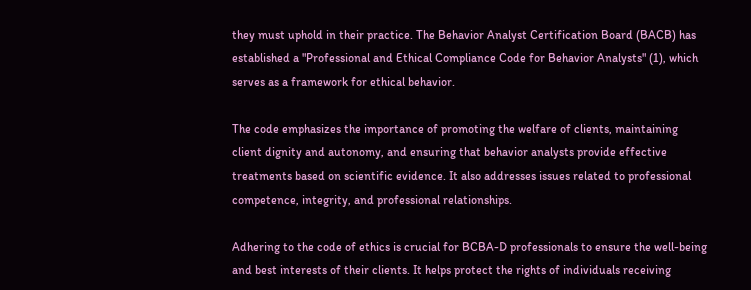they must uphold in their practice. The Behavior Analyst Certification Board (BACB) has established a "Professional and Ethical Compliance Code for Behavior Analysts" (1), which serves as a framework for ethical behavior.

The code emphasizes the importance of promoting the welfare of clients, maintaining client dignity and autonomy, and ensuring that behavior analysts provide effective treatments based on scientific evidence. It also addresses issues related to professional competence, integrity, and professional relationships.

Adhering to the code of ethics is crucial for BCBA-D professionals to ensure the well-being and best interests of their clients. It helps protect the rights of individuals receiving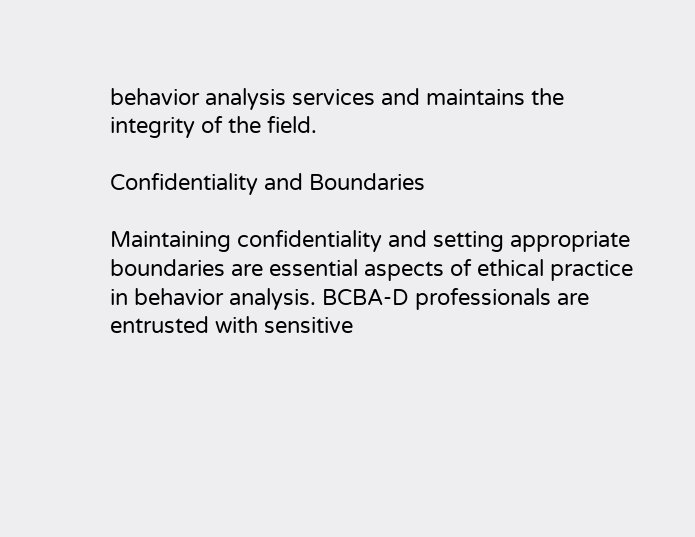behavior analysis services and maintains the integrity of the field.

Confidentiality and Boundaries

Maintaining confidentiality and setting appropriate boundaries are essential aspects of ethical practice in behavior analysis. BCBA-D professionals are entrusted with sensitive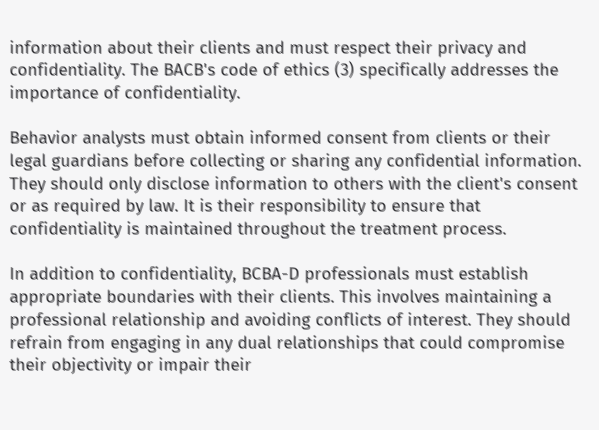information about their clients and must respect their privacy and confidentiality. The BACB's code of ethics (3) specifically addresses the importance of confidentiality.

Behavior analysts must obtain informed consent from clients or their legal guardians before collecting or sharing any confidential information. They should only disclose information to others with the client's consent or as required by law. It is their responsibility to ensure that confidentiality is maintained throughout the treatment process.

In addition to confidentiality, BCBA-D professionals must establish appropriate boundaries with their clients. This involves maintaining a professional relationship and avoiding conflicts of interest. They should refrain from engaging in any dual relationships that could compromise their objectivity or impair their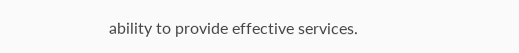ability to provide effective services.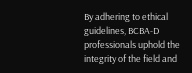By adhering to ethical guidelines, BCBA-D professionals uphold the integrity of the field and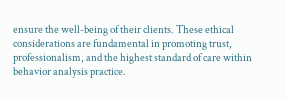ensure the well-being of their clients. These ethical considerations are fundamental in promoting trust, professionalism, and the highest standard of care within behavior analysis practice.